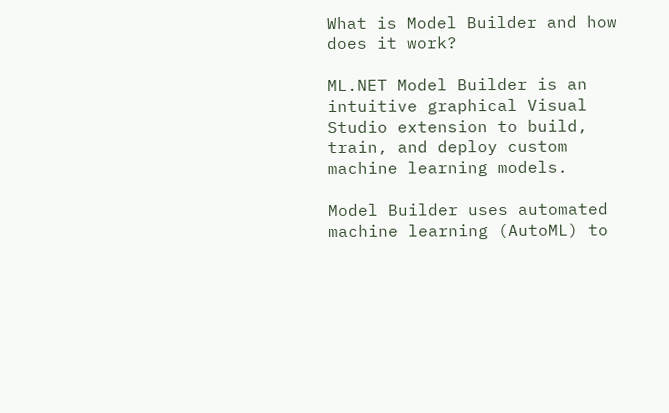What is Model Builder and how does it work?

ML.NET Model Builder is an intuitive graphical Visual Studio extension to build, train, and deploy custom machine learning models.

Model Builder uses automated machine learning (AutoML) to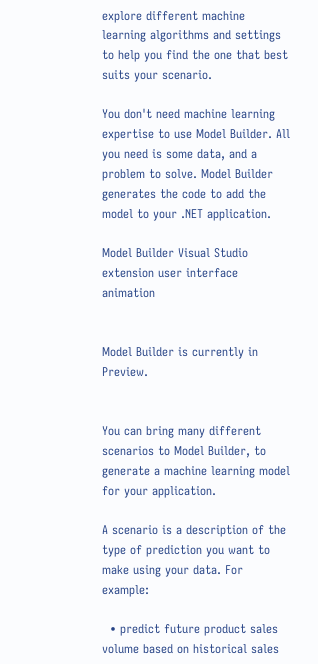explore different machine learning algorithms and settings to help you find the one that best suits your scenario.

You don't need machine learning expertise to use Model Builder. All you need is some data, and a problem to solve. Model Builder generates the code to add the model to your .NET application.

Model Builder Visual Studio extension user interface animation


Model Builder is currently in Preview.


You can bring many different scenarios to Model Builder, to generate a machine learning model for your application.

A scenario is a description of the type of prediction you want to make using your data. For example:

  • predict future product sales volume based on historical sales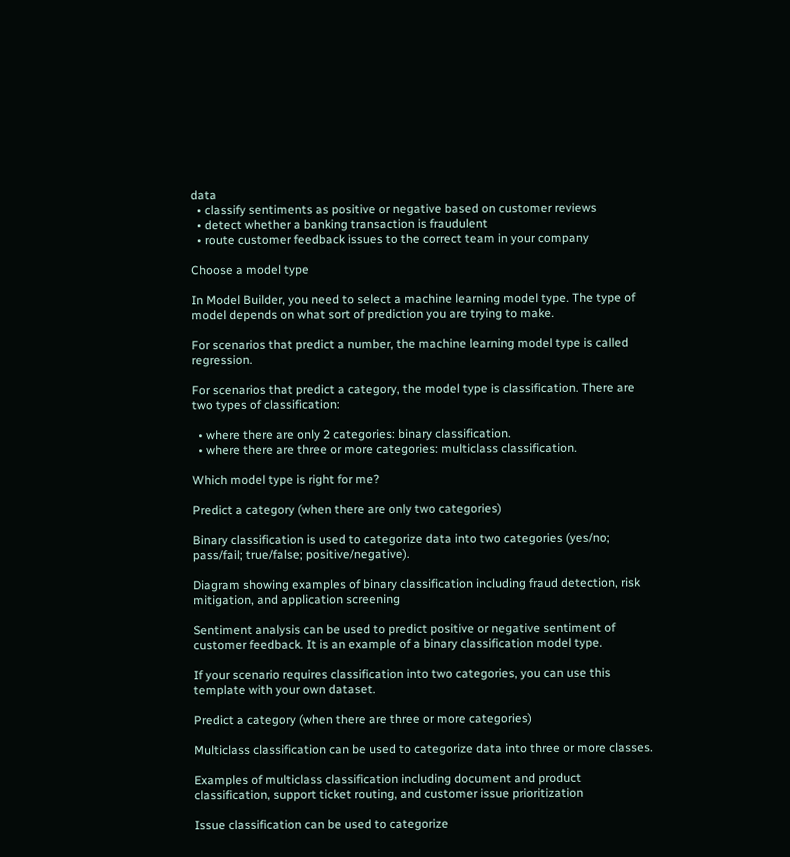data
  • classify sentiments as positive or negative based on customer reviews
  • detect whether a banking transaction is fraudulent
  • route customer feedback issues to the correct team in your company

Choose a model type

In Model Builder, you need to select a machine learning model type. The type of model depends on what sort of prediction you are trying to make.

For scenarios that predict a number, the machine learning model type is called regression.

For scenarios that predict a category, the model type is classification. There are two types of classification:

  • where there are only 2 categories: binary classification.
  • where there are three or more categories: multiclass classification.

Which model type is right for me?

Predict a category (when there are only two categories)

Binary classification is used to categorize data into two categories (yes/no; pass/fail; true/false; positive/negative).

Diagram showing examples of binary classification including fraud detection, risk mitigation, and application screening

Sentiment analysis can be used to predict positive or negative sentiment of customer feedback. It is an example of a binary classification model type.

If your scenario requires classification into two categories, you can use this template with your own dataset.

Predict a category (when there are three or more categories)

Multiclass classification can be used to categorize data into three or more classes.

Examples of multiclass classification including document and product classification, support ticket routing, and customer issue prioritization

Issue classification can be used to categorize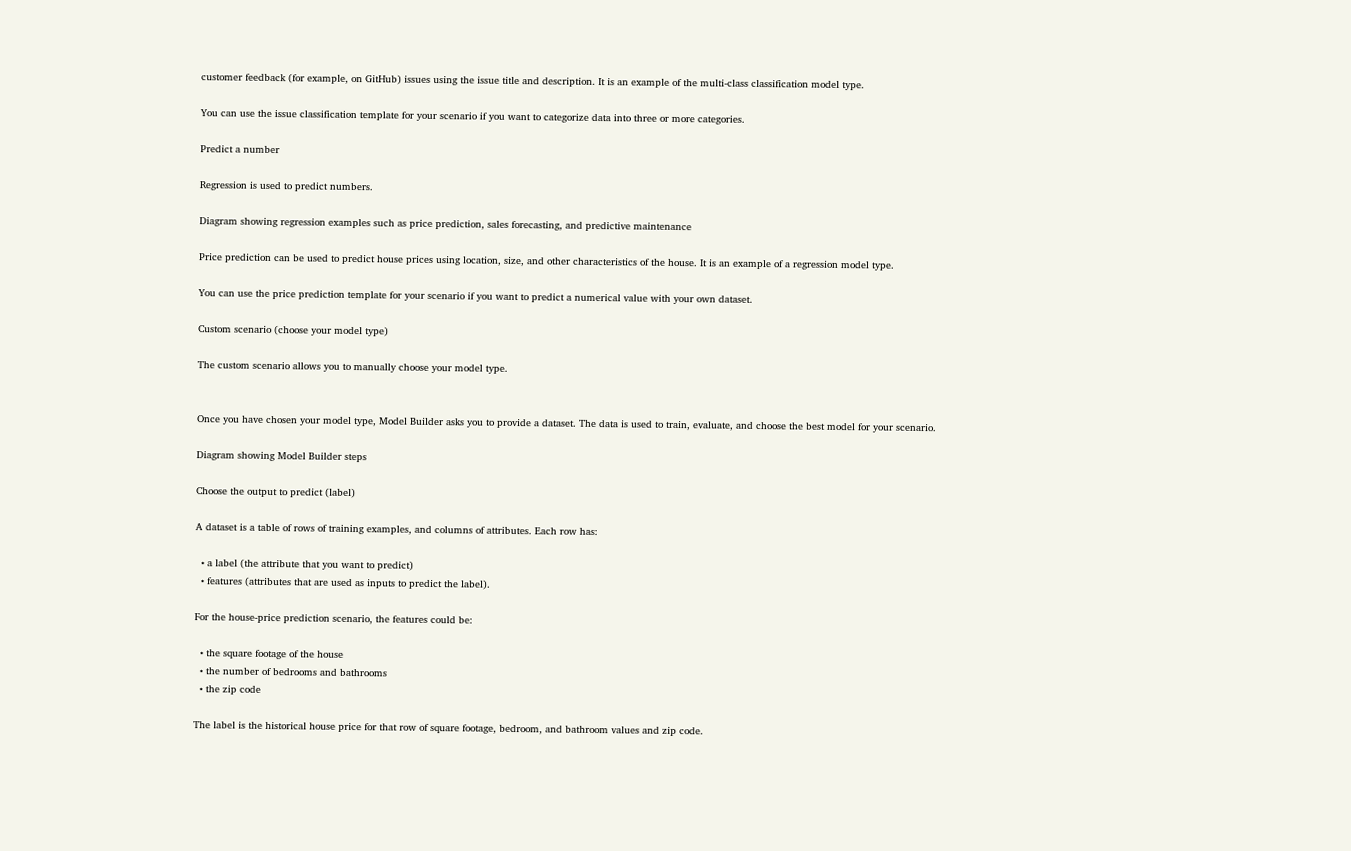customer feedback (for example, on GitHub) issues using the issue title and description. It is an example of the multi-class classification model type.

You can use the issue classification template for your scenario if you want to categorize data into three or more categories.

Predict a number

Regression is used to predict numbers.

Diagram showing regression examples such as price prediction, sales forecasting, and predictive maintenance

Price prediction can be used to predict house prices using location, size, and other characteristics of the house. It is an example of a regression model type.

You can use the price prediction template for your scenario if you want to predict a numerical value with your own dataset.

Custom scenario (choose your model type)

The custom scenario allows you to manually choose your model type.


Once you have chosen your model type, Model Builder asks you to provide a dataset. The data is used to train, evaluate, and choose the best model for your scenario.

Diagram showing Model Builder steps

Choose the output to predict (label)

A dataset is a table of rows of training examples, and columns of attributes. Each row has:

  • a label (the attribute that you want to predict)
  • features (attributes that are used as inputs to predict the label).

For the house-price prediction scenario, the features could be:

  • the square footage of the house
  • the number of bedrooms and bathrooms
  • the zip code

The label is the historical house price for that row of square footage, bedroom, and bathroom values and zip code.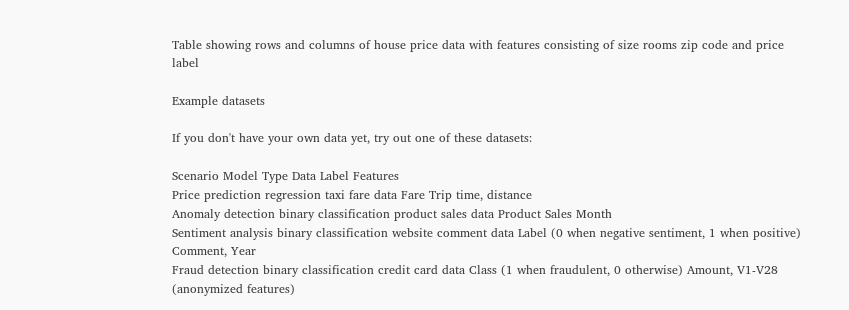Table showing rows and columns of house price data with features consisting of size rooms zip code and price label

Example datasets

If you don't have your own data yet, try out one of these datasets:

Scenario Model Type Data Label Features
Price prediction regression taxi fare data Fare Trip time, distance
Anomaly detection binary classification product sales data Product Sales Month
Sentiment analysis binary classification website comment data Label (0 when negative sentiment, 1 when positive) Comment, Year
Fraud detection binary classification credit card data Class (1 when fraudulent, 0 otherwise) Amount, V1-V28 (anonymized features)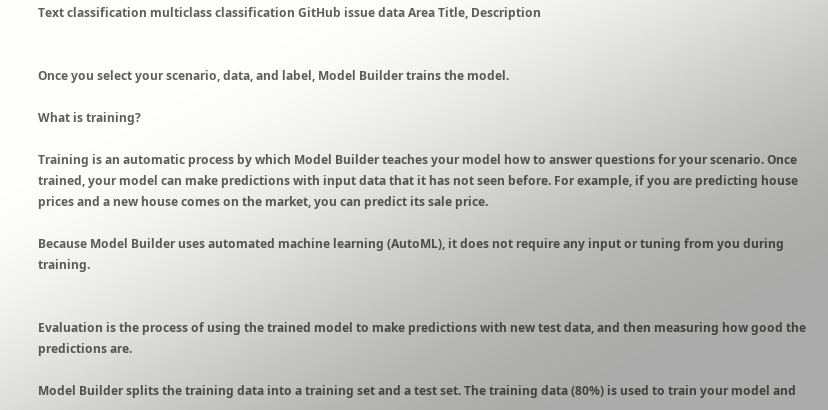Text classification multiclass classification GitHub issue data Area Title, Description


Once you select your scenario, data, and label, Model Builder trains the model.

What is training?

Training is an automatic process by which Model Builder teaches your model how to answer questions for your scenario. Once trained, your model can make predictions with input data that it has not seen before. For example, if you are predicting house prices and a new house comes on the market, you can predict its sale price.

Because Model Builder uses automated machine learning (AutoML), it does not require any input or tuning from you during training.


Evaluation is the process of using the trained model to make predictions with new test data, and then measuring how good the predictions are.

Model Builder splits the training data into a training set and a test set. The training data (80%) is used to train your model and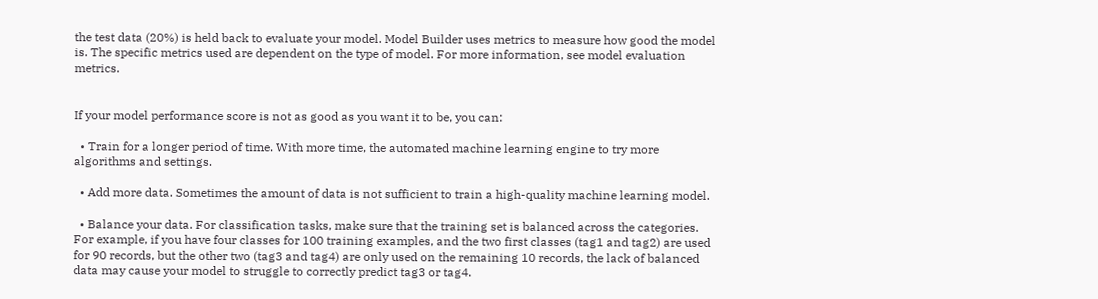the test data (20%) is held back to evaluate your model. Model Builder uses metrics to measure how good the model is. The specific metrics used are dependent on the type of model. For more information, see model evaluation metrics.


If your model performance score is not as good as you want it to be, you can:

  • Train for a longer period of time. With more time, the automated machine learning engine to try more algorithms and settings.

  • Add more data. Sometimes the amount of data is not sufficient to train a high-quality machine learning model.

  • Balance your data. For classification tasks, make sure that the training set is balanced across the categories. For example, if you have four classes for 100 training examples, and the two first classes (tag1 and tag2) are used for 90 records, but the other two (tag3 and tag4) are only used on the remaining 10 records, the lack of balanced data may cause your model to struggle to correctly predict tag3 or tag4.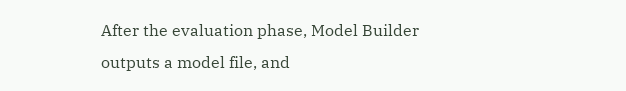After the evaluation phase, Model Builder outputs a model file, and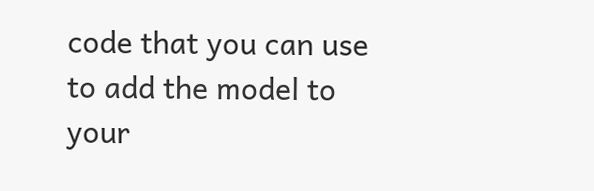code that you can use to add the model to your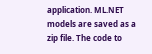application. ML.NET models are saved as a zip file. The code to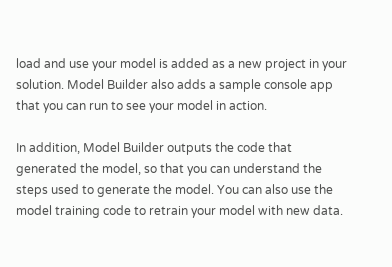load and use your model is added as a new project in your solution. Model Builder also adds a sample console app that you can run to see your model in action.

In addition, Model Builder outputs the code that generated the model, so that you can understand the steps used to generate the model. You can also use the model training code to retrain your model with new data.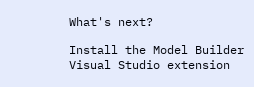What's next?

Install the Model Builder Visual Studio extension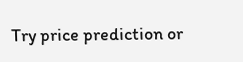Try price prediction or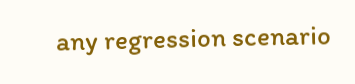any regression scenario